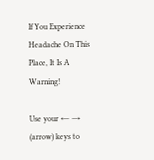If You Experience Headache On This Place, It Is A Warning!

Use your ← → (arrow) keys to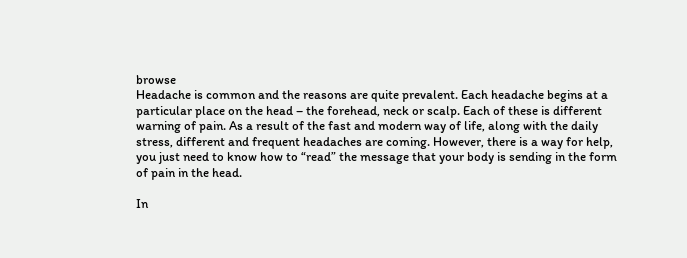browse
Headache is common and the reasons are quite prevalent. Each headache begins at a particular place on the head – the forehead, neck or scalp. Each of these is different warning of pain. As a result of the fast and modern way of life, along with the daily stress, different and frequent headaches are coming. However, there is a way for help, you just need to know how to “read” the message that your body is sending in the form of pain in the head.

In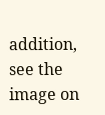addition, see the image on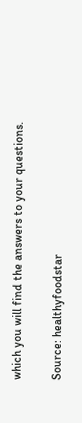which you will find the answers to your questions.

Source: healthyfoodstar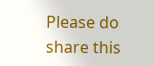Please do share this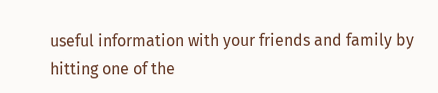useful information with your friends and family by hitting one of the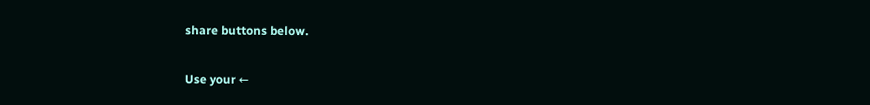share buttons below.

Use your ←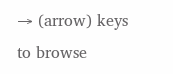→ (arrow) keys to browse